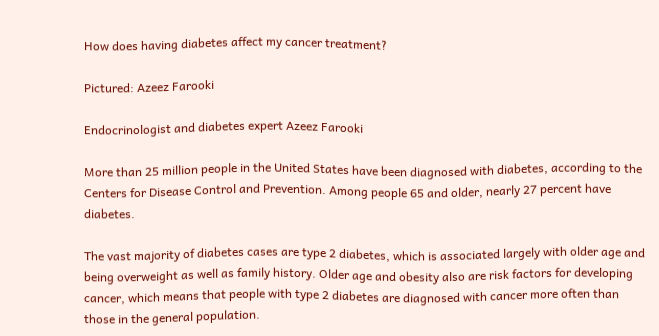How does having diabetes affect my cancer treatment?

Pictured: Azeez Farooki

Endocrinologist and diabetes expert Azeez Farooki

More than 25 million people in the United States have been diagnosed with diabetes, according to the Centers for Disease Control and Prevention. Among people 65 and older, nearly 27 percent have diabetes.

The vast majority of diabetes cases are type 2 diabetes, which is associated largely with older age and being overweight as well as family history. Older age and obesity also are risk factors for developing cancer, which means that people with type 2 diabetes are diagnosed with cancer more often than those in the general population.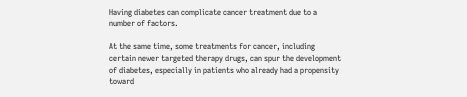Having diabetes can complicate cancer treatment due to a number of factors.

At the same time, some treatments for cancer, including certain newer targeted therapy drugs, can spur the development of diabetes, especially in patients who already had a propensity toward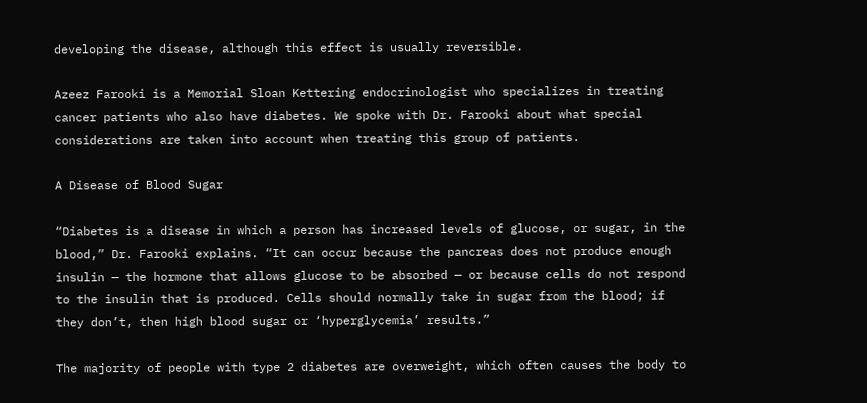developing the disease, although this effect is usually reversible.

Azeez Farooki is a Memorial Sloan Kettering endocrinologist who specializes in treating cancer patients who also have diabetes. We spoke with Dr. Farooki about what special considerations are taken into account when treating this group of patients.

A Disease of Blood Sugar

“Diabetes is a disease in which a person has increased levels of glucose, or sugar, in the blood,” Dr. Farooki explains. “It can occur because the pancreas does not produce enough insulin — the hormone that allows glucose to be absorbed — or because cells do not respond to the insulin that is produced. Cells should normally take in sugar from the blood; if they don’t, then high blood sugar or ‘hyperglycemia’ results.”

The majority of people with type 2 diabetes are overweight, which often causes the body to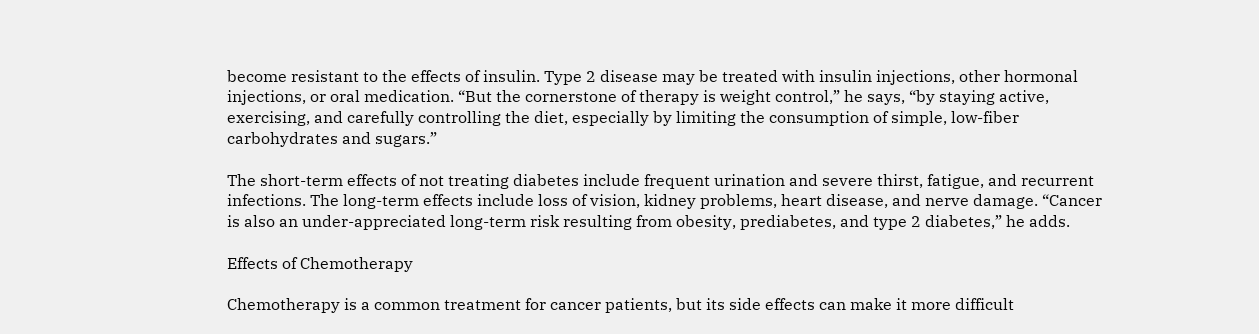become resistant to the effects of insulin. Type 2 disease may be treated with insulin injections, other hormonal injections, or oral medication. “But the cornerstone of therapy is weight control,” he says, “by staying active, exercising, and carefully controlling the diet, especially by limiting the consumption of simple, low-fiber carbohydrates and sugars.”

The short-term effects of not treating diabetes include frequent urination and severe thirst, fatigue, and recurrent infections. The long-term effects include loss of vision, kidney problems, heart disease, and nerve damage. “Cancer is also an under-appreciated long-term risk resulting from obesity, prediabetes, and type 2 diabetes,” he adds.

Effects of Chemotherapy

Chemotherapy is a common treatment for cancer patients, but its side effects can make it more difficult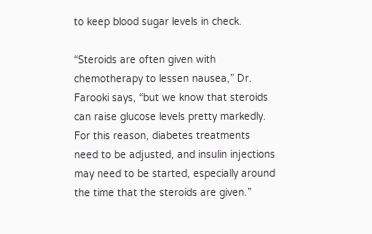to keep blood sugar levels in check.

“Steroids are often given with chemotherapy to lessen nausea,” Dr. Farooki says, “but we know that steroids can raise glucose levels pretty markedly. For this reason, diabetes treatments need to be adjusted, and insulin injections may need to be started, especially around the time that the steroids are given.”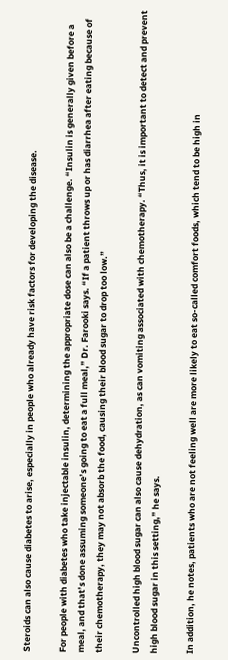Steroids can also cause diabetes to arise, especially in people who already have risk factors for developing the disease.

For people with diabetes who take injectable insulin, determining the appropriate dose can also be a challenge. “Insulin is generally given before a meal, and that’s done assuming someone’s going to eat a full meal,” Dr. Farooki says. “If a patient throws up or has diarrhea after eating because of their chemotherapy, they may not absorb the food, causing their blood sugar to drop too low.”

Uncontrolled high blood sugar can also cause dehydration, as can vomiting associated with chemotherapy. “Thus, it is important to detect and prevent high blood sugar in this setting,” he says.

In addition, he notes, patients who are not feeling well are more likely to eat so-called comfort foods, which tend to be high in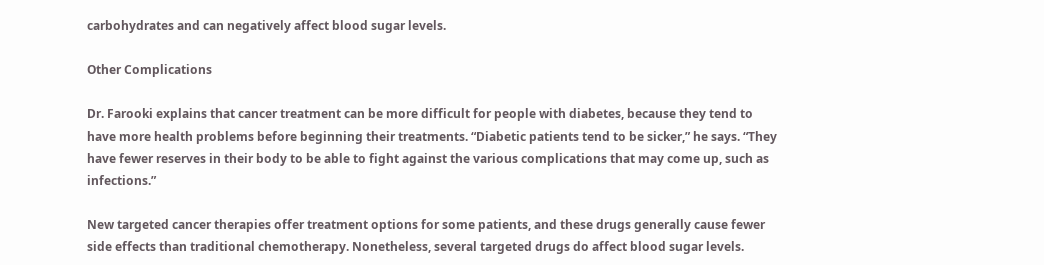carbohydrates and can negatively affect blood sugar levels.

Other Complications

Dr. Farooki explains that cancer treatment can be more difficult for people with diabetes, because they tend to have more health problems before beginning their treatments. “Diabetic patients tend to be sicker,” he says. “They have fewer reserves in their body to be able to fight against the various complications that may come up, such as infections.”

New targeted cancer therapies offer treatment options for some patients, and these drugs generally cause fewer side effects than traditional chemotherapy. Nonetheless, several targeted drugs do affect blood sugar levels.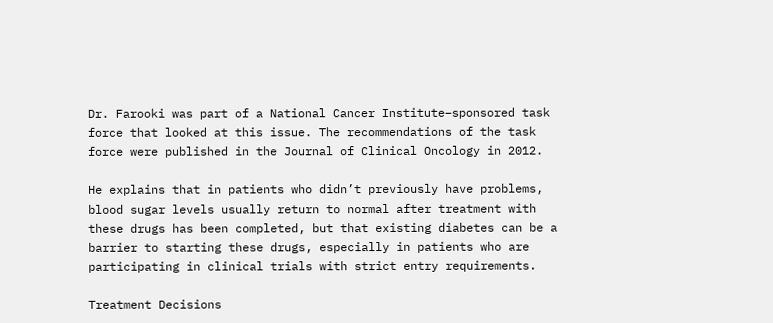Dr. Farooki was part of a National Cancer Institute–sponsored task force that looked at this issue. The recommendations of the task force were published in the Journal of Clinical Oncology in 2012.

He explains that in patients who didn’t previously have problems, blood sugar levels usually return to normal after treatment with these drugs has been completed, but that existing diabetes can be a barrier to starting these drugs, especially in patients who are participating in clinical trials with strict entry requirements.

Treatment Decisions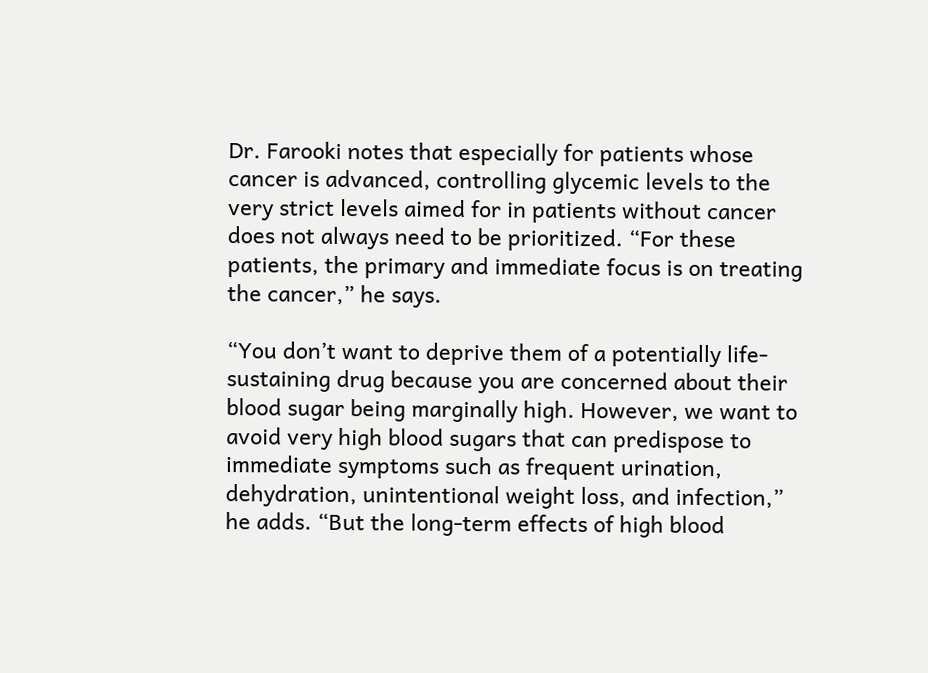Dr. Farooki notes that especially for patients whose cancer is advanced, controlling glycemic levels to the very strict levels aimed for in patients without cancer does not always need to be prioritized. “For these patients, the primary and immediate focus is on treating the cancer,” he says.

“You don’t want to deprive them of a potentially life-sustaining drug because you are concerned about their blood sugar being marginally high. However, we want to avoid very high blood sugars that can predispose to immediate symptoms such as frequent urination, dehydration, unintentional weight loss, and infection,” he adds. “But the long-term effects of high blood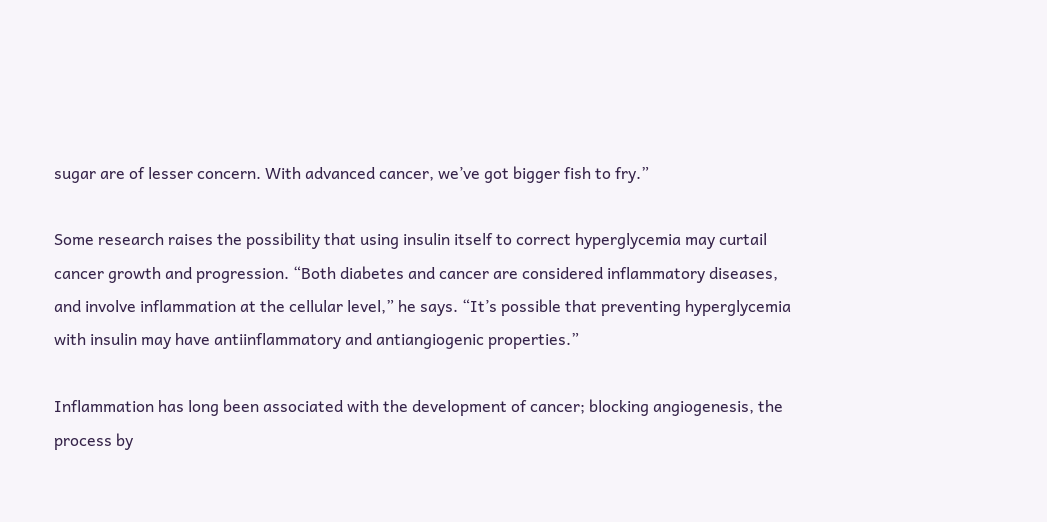sugar are of lesser concern. With advanced cancer, we’ve got bigger fish to fry.”

Some research raises the possibility that using insulin itself to correct hyperglycemia may curtail cancer growth and progression. “Both diabetes and cancer are considered inflammatory diseases, and involve inflammation at the cellular level,” he says. “It’s possible that preventing hyperglycemia with insulin may have antiinflammatory and antiangiogenic properties.”

Inflammation has long been associated with the development of cancer; blocking angiogenesis, the process by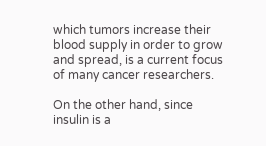which tumors increase their blood supply in order to grow and spread, is a current focus of many cancer researchers.

On the other hand, since insulin is a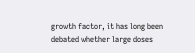growth factor, it has long been debated whether large doses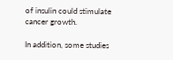of insulin could stimulate cancer growth.

In addition, some studies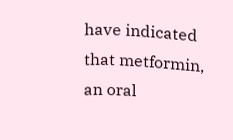have indicated that metformin, an oral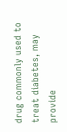drug commonly used to treat diabetes, may provide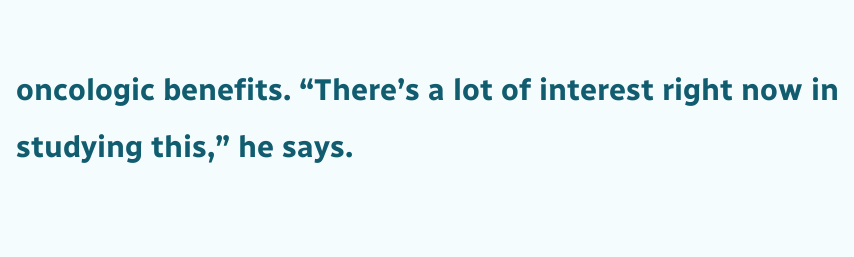oncologic benefits. “There’s a lot of interest right now in studying this,” he says.